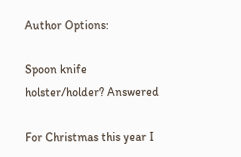Author Options:

Spoon knife holster/holder? Answered

For Christmas this year I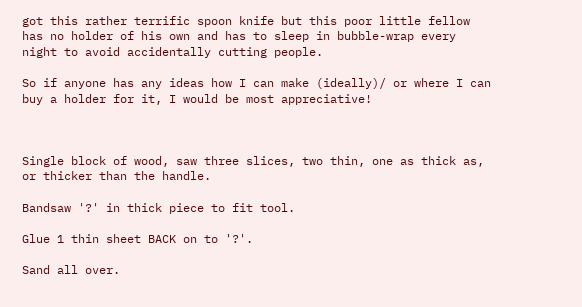got this rather terrific spoon knife but this poor little fellow has no holder of his own and has to sleep in bubble-wrap every night to avoid accidentally cutting people.

So if anyone has any ideas how I can make (ideally)/ or where I can buy a holder for it, I would be most appreciative!



Single block of wood, saw three slices, two thin, one as thick as, or thicker than the handle.

Bandsaw '?' in thick piece to fit tool.

Glue 1 thin sheet BACK on to '?'.

Sand all over.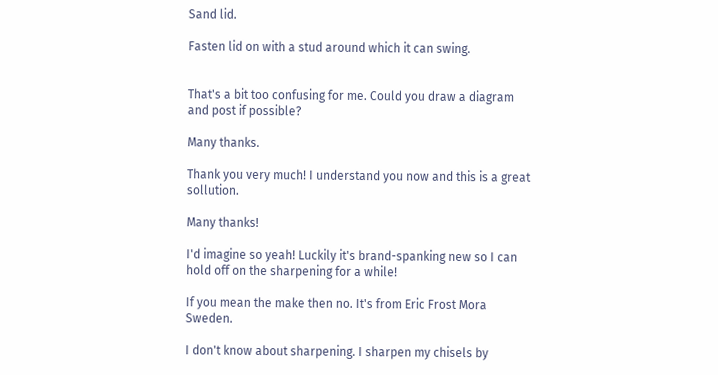Sand lid.

Fasten lid on with a stud around which it can swing.


That's a bit too confusing for me. Could you draw a diagram and post if possible?

Many thanks.

Thank you very much! I understand you now and this is a great sollution.

Many thanks!

I'd imagine so yeah! Luckily it's brand-spanking new so I can hold off on the sharpening for a while!

If you mean the make then no. It's from Eric Frost Mora Sweden.

I don't know about sharpening. I sharpen my chisels by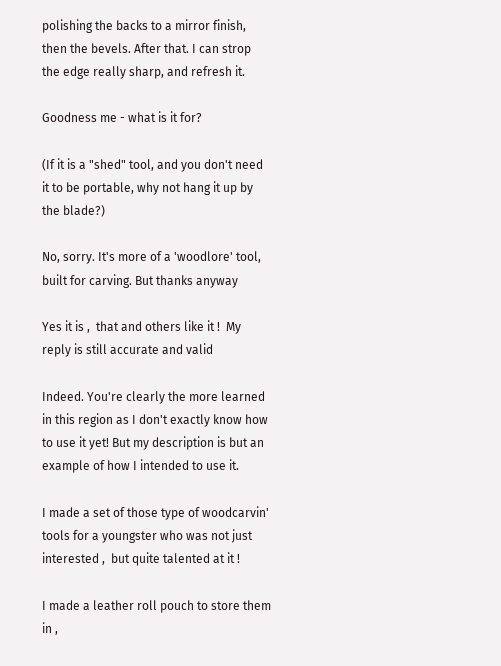polishing the backs to a mirror finish, then the bevels. After that. I can strop the edge really sharp, and refresh it.

Goodness me - what is it for?

(If it is a "shed" tool, and you don't need it to be portable, why not hang it up by the blade?)

No, sorry. It's more of a 'woodlore' tool, built for carving. But thanks anyway

Yes it is ,  that and others like it !  My reply is still accurate and valid

Indeed. You're clearly the more learned in this region as I don't exactly know how to use it yet! But my description is but an example of how I intended to use it.

I made a set of those type of woodcarvin' tools for a youngster who was not just interested ,  but quite talented at it !

I made a leather roll pouch to store them in ,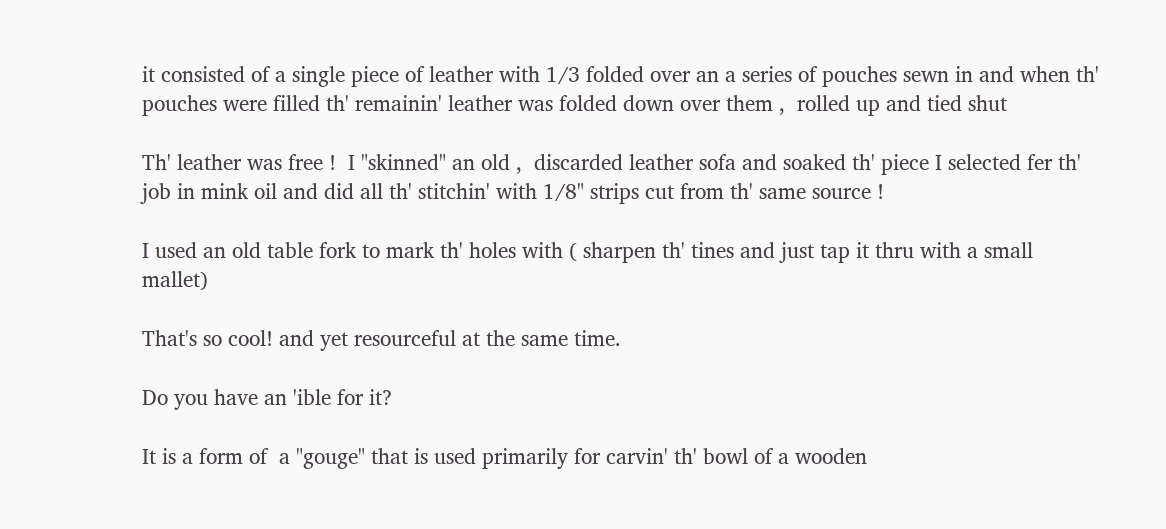it consisted of a single piece of leather with 1/3 folded over an a series of pouches sewn in and when th' pouches were filled th' remainin' leather was folded down over them ,  rolled up and tied shut

Th' leather was free !  I "skinned" an old ,  discarded leather sofa and soaked th' piece I selected fer th'  job in mink oil and did all th' stitchin' with 1/8" strips cut from th' same source !

I used an old table fork to mark th' holes with ( sharpen th' tines and just tap it thru with a small mallet)

That's so cool! and yet resourceful at the same time.

Do you have an 'ible for it?

It is a form of  a "gouge" that is used primarily for carvin' th' bowl of a wooden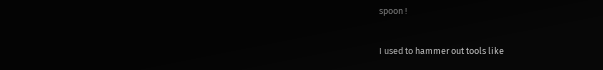spoon !

I used to hammer out tools like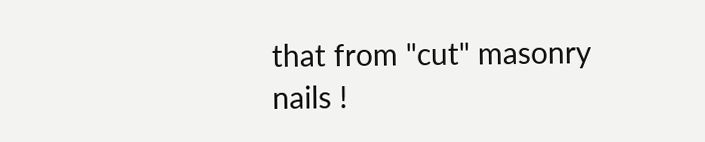that from "cut" masonry nails !